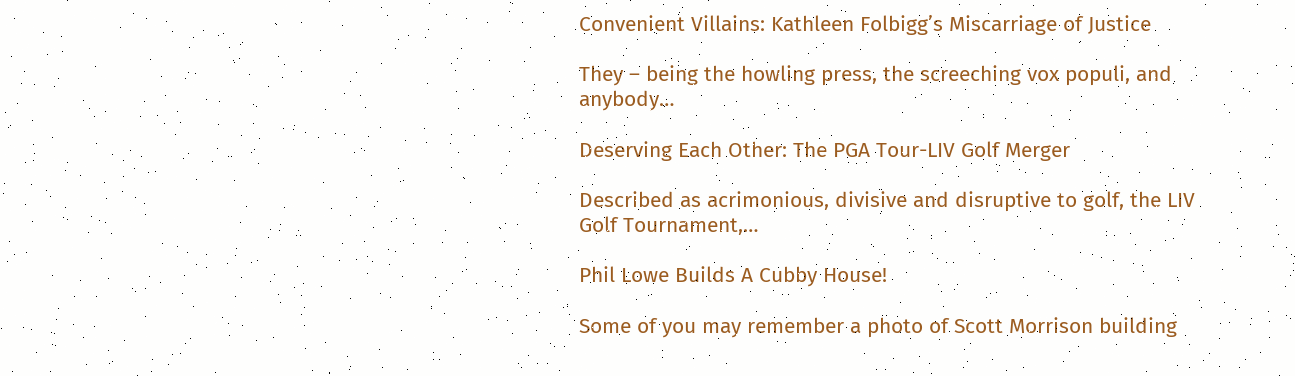Convenient Villains: Kathleen Folbigg’s Miscarriage of Justice

They – being the howling press, the screeching vox populi, and anybody…

Deserving Each Other: The PGA Tour-LIV Golf Merger

Described as acrimonious, divisive and disruptive to golf, the LIV Golf Tournament,…

Phil Lowe Builds A Cubby House!

Some of you may remember a photo of Scott Morrison building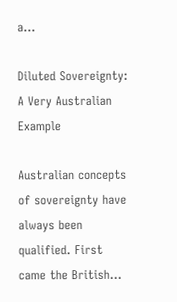a…

Diluted Sovereignty: A Very Australian Example

Australian concepts of sovereignty have always been qualified. First came the British…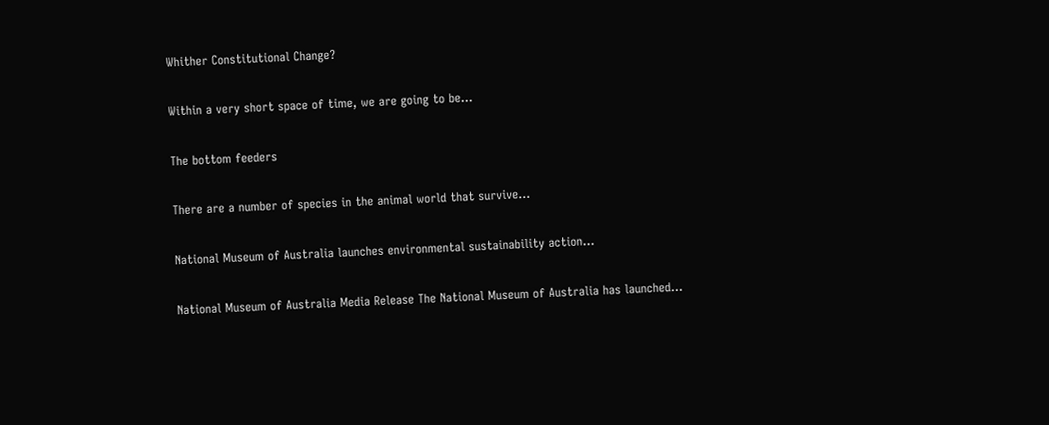Whither Constitutional Change?

Within a very short space of time, we are going to be…

The bottom feeders

There are a number of species in the animal world that survive…

National Museum of Australia launches environmental sustainability action…

National Museum of Australia Media Release The National Museum of Australia has launched…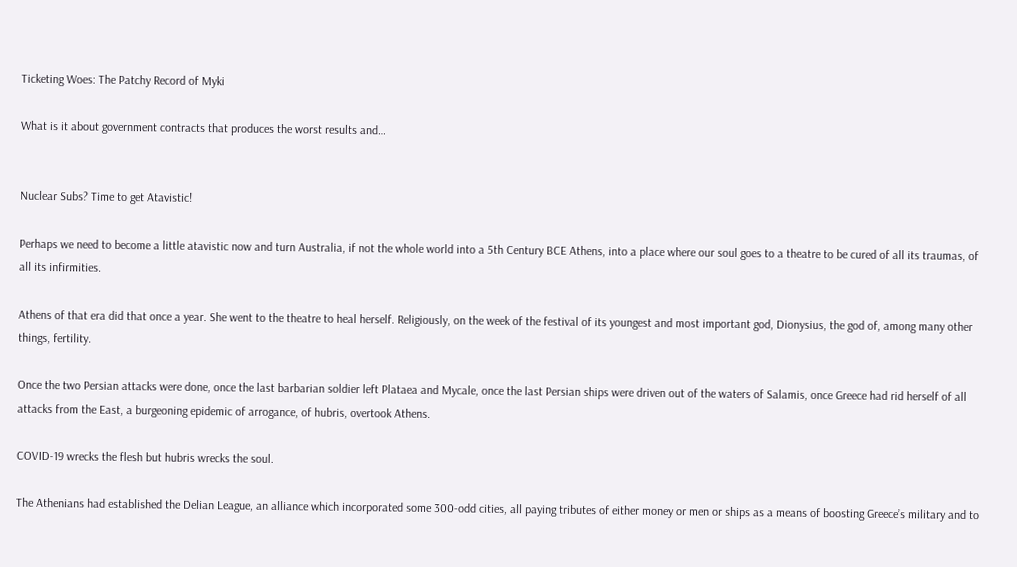Ticketing Woes: The Patchy Record of Myki

What is it about government contracts that produces the worst results and…


Nuclear Subs? Time to get Atavistic!

Perhaps we need to become a little atavistic now and turn Australia, if not the whole world into a 5th Century BCE Athens, into a place where our soul goes to a theatre to be cured of all its traumas, of all its infirmities.

Athens of that era did that once a year. She went to the theatre to heal herself. Religiously, on the week of the festival of its youngest and most important god, Dionysius, the god of, among many other things, fertility.

Once the two Persian attacks were done, once the last barbarian soldier left Plataea and Mycale, once the last Persian ships were driven out of the waters of Salamis, once Greece had rid herself of all attacks from the East, a burgeoning epidemic of arrogance, of hubris, overtook Athens.

COVID-19 wrecks the flesh but hubris wrecks the soul.

The Athenians had established the Delian League, an alliance which incorporated some 300-odd cities, all paying tributes of either money or men or ships as a means of boosting Greece’s military and to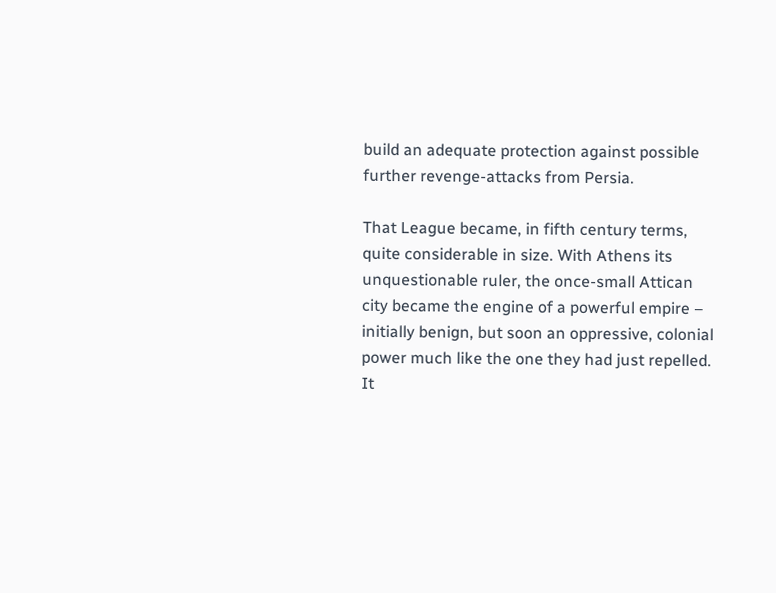build an adequate protection against possible further revenge-attacks from Persia.

That League became, in fifth century terms, quite considerable in size. With Athens its unquestionable ruler, the once-small Attican city became the engine of a powerful empire – initially benign, but soon an oppressive, colonial power much like the one they had just repelled. It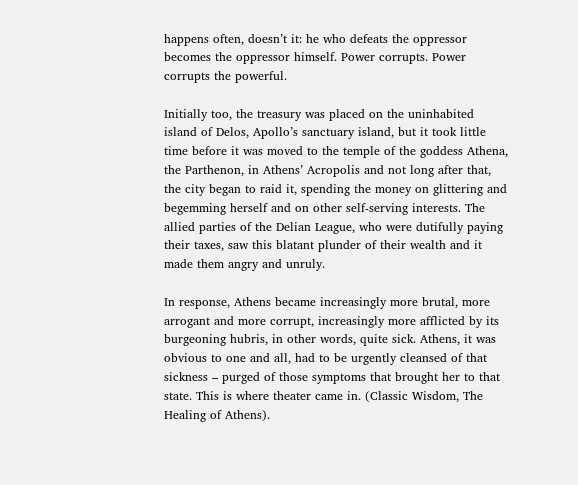happens often, doesn’t it: he who defeats the oppressor becomes the oppressor himself. Power corrupts. Power corrupts the powerful.

Initially too, the treasury was placed on the uninhabited island of Delos, Apollo’s sanctuary island, but it took little time before it was moved to the temple of the goddess Athena, the Parthenon, in Athens’ Acropolis and not long after that, the city began to raid it, spending the money on glittering and begemming herself and on other self-serving interests. The allied parties of the Delian League, who were dutifully paying their taxes, saw this blatant plunder of their wealth and it made them angry and unruly.

In response, Athens became increasingly more brutal, more arrogant and more corrupt, increasingly more afflicted by its burgeoning hubris, in other words, quite sick. Athens, it was obvious to one and all, had to be urgently cleansed of that sickness – purged of those symptoms that brought her to that state. This is where theater came in. (Classic Wisdom, The Healing of Athens).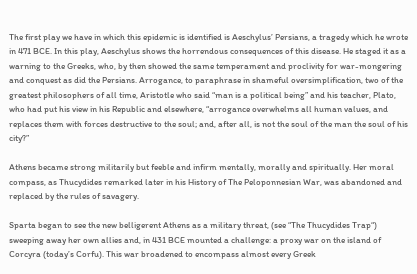The first play we have in which this epidemic is identified is Aeschylus’ Persians, a tragedy which he wrote in 471 BCE. In this play, Aeschylus shows the horrendous consequences of this disease. He staged it as a warning to the Greeks, who, by then showed the same temperament and proclivity for war-mongering and conquest as did the Persians. Arrogance, to paraphrase in shameful oversimplification, two of the greatest philosophers of all time, Aristotle who said “man is a political being” and his teacher, Plato, who had put his view in his Republic and elsewhere, “arrogance overwhelms all human values, and replaces them with forces destructive to the soul; and, after all, is not the soul of the man the soul of his city?”

Athens became strong militarily but feeble and infirm mentally, morally and spiritually. Her moral compass, as Thucydides remarked later in his History of The Peloponnesian War, was abandoned and replaced by the rules of savagery.

Sparta began to see the new belligerent Athens as a military threat, (see “The Thucydides Trap“) sweeping away her own allies and, in 431 BCE mounted a challenge: a proxy war on the island of Corcyra (today’s Corfu). This war broadened to encompass almost every Greek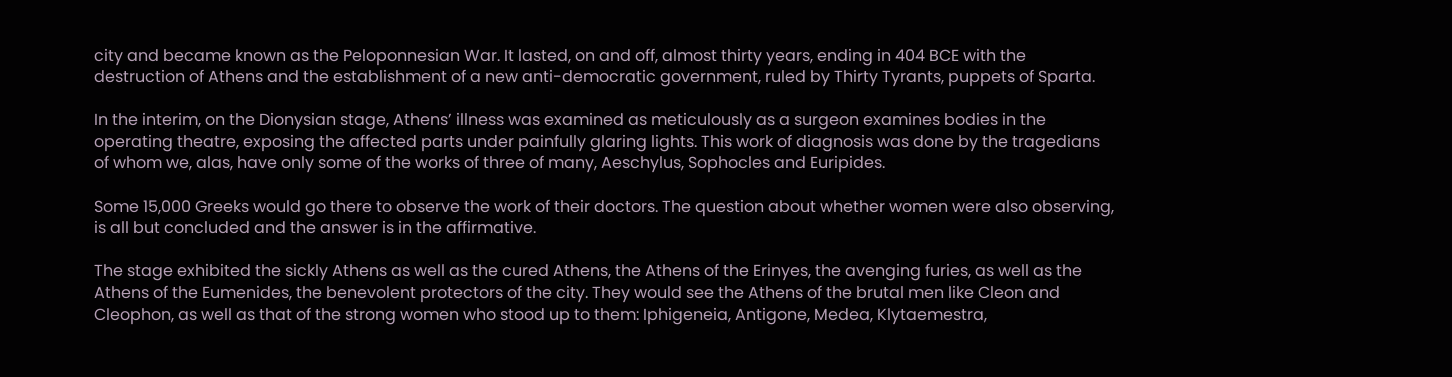city and became known as the Peloponnesian War. It lasted, on and off, almost thirty years, ending in 404 BCE with the destruction of Athens and the establishment of a new anti-democratic government, ruled by Thirty Tyrants, puppets of Sparta.

In the interim, on the Dionysian stage, Athens’ illness was examined as meticulously as a surgeon examines bodies in the operating theatre, exposing the affected parts under painfully glaring lights. This work of diagnosis was done by the tragedians of whom we, alas, have only some of the works of three of many, Aeschylus, Sophocles and Euripides.

Some 15,000 Greeks would go there to observe the work of their doctors. The question about whether women were also observing, is all but concluded and the answer is in the affirmative.

The stage exhibited the sickly Athens as well as the cured Athens, the Athens of the Erinyes, the avenging furies, as well as the Athens of the Eumenides, the benevolent protectors of the city. They would see the Athens of the brutal men like Cleon and Cleophon, as well as that of the strong women who stood up to them: Iphigeneia, Antigone, Medea, Klytaemestra,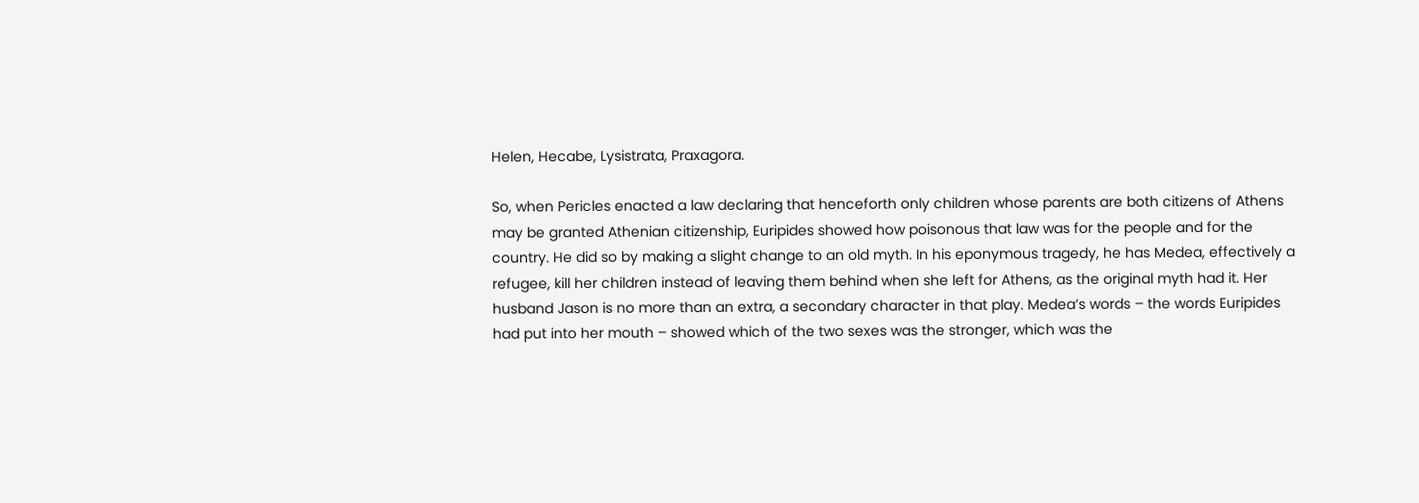Helen, Hecabe, Lysistrata, Praxagora.

So, when Pericles enacted a law declaring that henceforth only children whose parents are both citizens of Athens may be granted Athenian citizenship, Euripides showed how poisonous that law was for the people and for the country. He did so by making a slight change to an old myth. In his eponymous tragedy, he has Medea, effectively a refugee, kill her children instead of leaving them behind when she left for Athens, as the original myth had it. Her husband Jason is no more than an extra, a secondary character in that play. Medea’s words – the words Euripides had put into her mouth – showed which of the two sexes was the stronger, which was the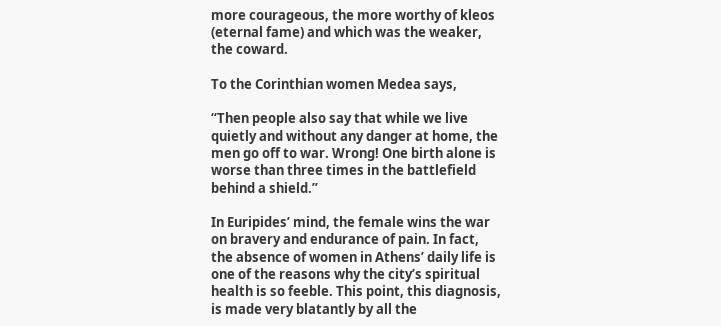more courageous, the more worthy of kleos (eternal fame) and which was the weaker, the coward.

To the Corinthian women Medea says,

“Then people also say that while we live quietly and without any danger at home, the men go off to war. Wrong! One birth alone is worse than three times in the battlefield behind a shield.”

In Euripides’ mind, the female wins the war on bravery and endurance of pain. In fact, the absence of women in Athens’ daily life is one of the reasons why the city’s spiritual health is so feeble. This point, this diagnosis, is made very blatantly by all the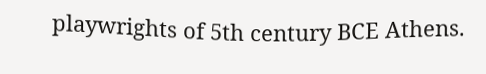playwrights of 5th century BCE Athens.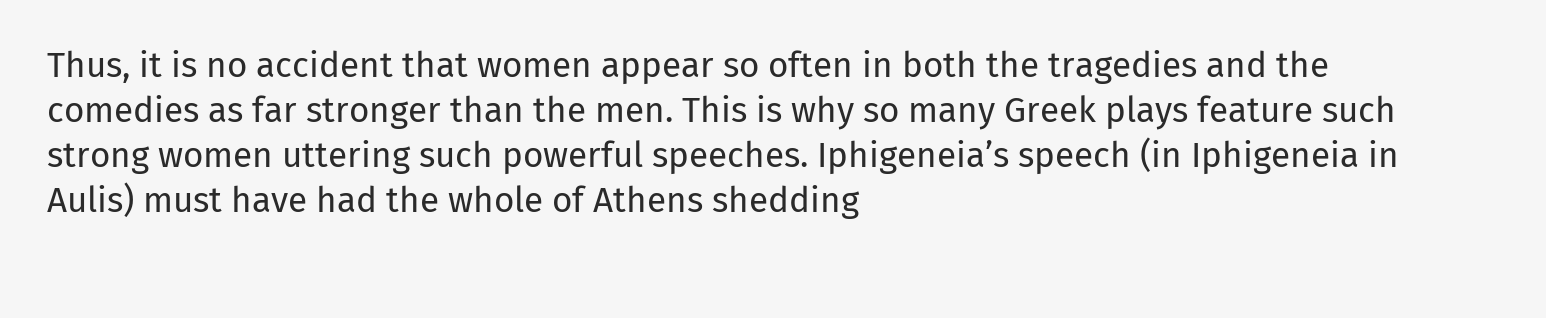Thus, it is no accident that women appear so often in both the tragedies and the comedies as far stronger than the men. This is why so many Greek plays feature such strong women uttering such powerful speeches. Iphigeneia’s speech (in Iphigeneia in Aulis) must have had the whole of Athens shedding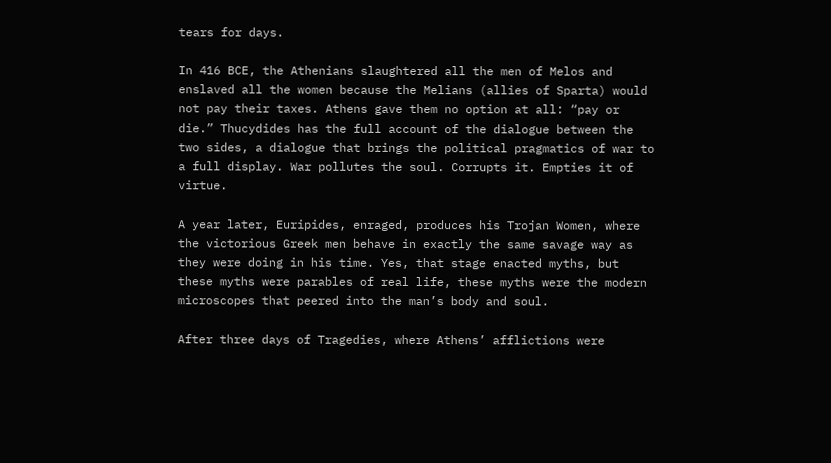tears for days.

In 416 BCE, the Athenians slaughtered all the men of Melos and enslaved all the women because the Melians (allies of Sparta) would not pay their taxes. Athens gave them no option at all: “pay or die.” Thucydides has the full account of the dialogue between the two sides, a dialogue that brings the political pragmatics of war to a full display. War pollutes the soul. Corrupts it. Empties it of virtue.

A year later, Euripides, enraged, produces his Trojan Women, where the victorious Greek men behave in exactly the same savage way as they were doing in his time. Yes, that stage enacted myths, but these myths were parables of real life, these myths were the modern microscopes that peered into the man’s body and soul.

After three days of Tragedies, where Athens’ afflictions were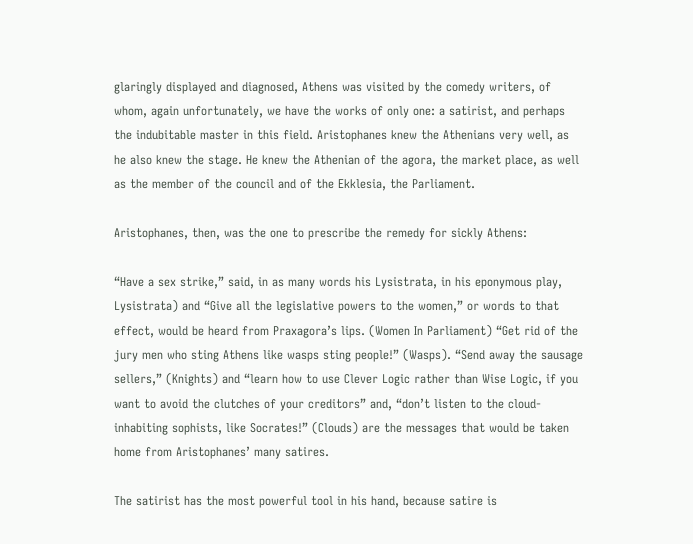glaringly displayed and diagnosed, Athens was visited by the comedy writers, of whom, again unfortunately, we have the works of only one: a satirist, and perhaps the indubitable master in this field. Aristophanes knew the Athenians very well, as he also knew the stage. He knew the Athenian of the agora, the market place, as well as the member of the council and of the Ekklesia, the Parliament.

Aristophanes, then, was the one to prescribe the remedy for sickly Athens:

“Have a sex strike,” said, in as many words his Lysistrata, in his eponymous play, Lysistrata) and “Give all the legislative powers to the women,” or words to that effect, would be heard from Praxagora’s lips. (Women In Parliament) “Get rid of the jury men who sting Athens like wasps sting people!” (Wasps). “Send away the sausage sellers,” (Knights) and “learn how to use Clever Logic rather than Wise Logic, if you want to avoid the clutches of your creditors” and, “don’t listen to the cloud-inhabiting sophists, like Socrates!” (Clouds) are the messages that would be taken home from Aristophanes’ many satires.

The satirist has the most powerful tool in his hand, because satire is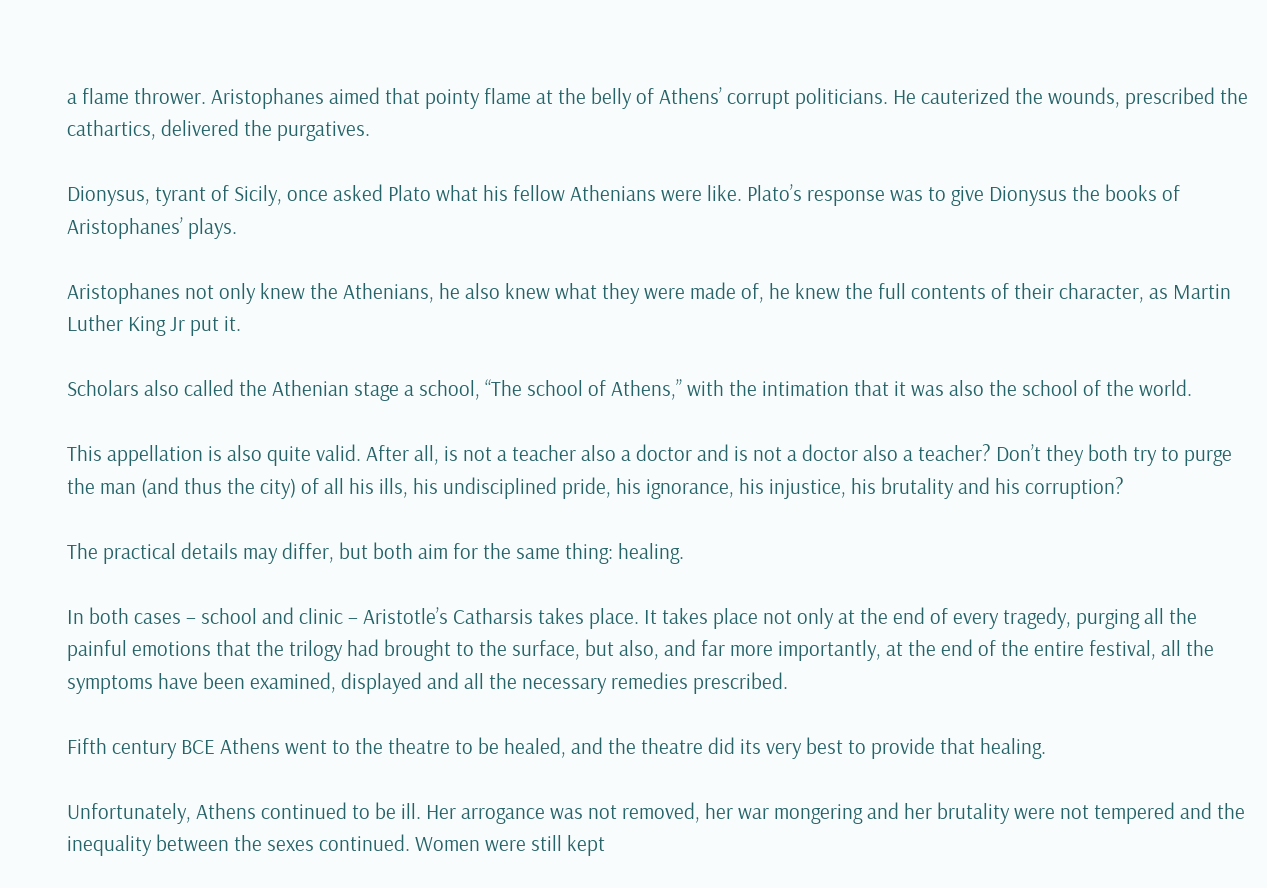a flame thrower. Aristophanes aimed that pointy flame at the belly of Athens’ corrupt politicians. He cauterized the wounds, prescribed the cathartics, delivered the purgatives.

Dionysus, tyrant of Sicily, once asked Plato what his fellow Athenians were like. Plato’s response was to give Dionysus the books of Aristophanes’ plays.

Aristophanes not only knew the Athenians, he also knew what they were made of, he knew the full contents of their character, as Martin Luther King Jr put it.

Scholars also called the Athenian stage a school, “The school of Athens,” with the intimation that it was also the school of the world.

This appellation is also quite valid. After all, is not a teacher also a doctor and is not a doctor also a teacher? Don’t they both try to purge the man (and thus the city) of all his ills, his undisciplined pride, his ignorance, his injustice, his brutality and his corruption?

The practical details may differ, but both aim for the same thing: healing.

In both cases – school and clinic – Aristotle’s Catharsis takes place. It takes place not only at the end of every tragedy, purging all the painful emotions that the trilogy had brought to the surface, but also, and far more importantly, at the end of the entire festival, all the symptoms have been examined, displayed and all the necessary remedies prescribed.

Fifth century BCE Athens went to the theatre to be healed, and the theatre did its very best to provide that healing.

Unfortunately, Athens continued to be ill. Her arrogance was not removed, her war mongering and her brutality were not tempered and the inequality between the sexes continued. Women were still kept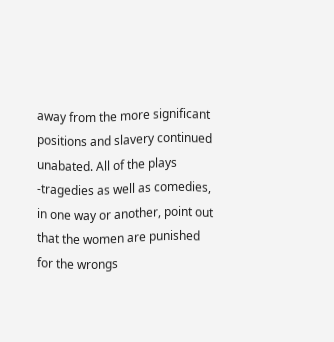away from the more significant positions and slavery continued unabated. All of the plays -tragedies as well as comedies, in one way or another, point out that the women are punished for the wrongs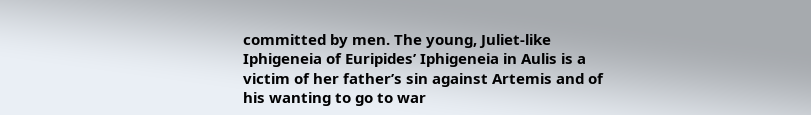committed by men. The young, Juliet-like Iphigeneia of Euripides’ Iphigeneia in Aulis is a victim of her father’s sin against Artemis and of his wanting to go to war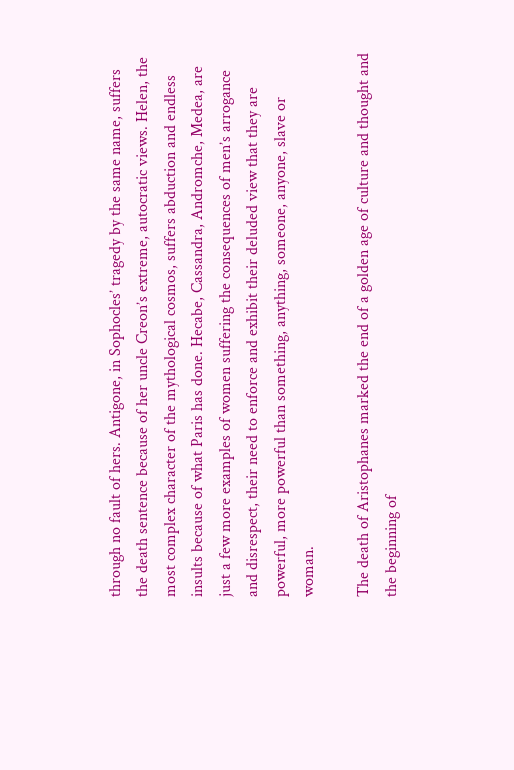through no fault of hers. Antigone, in Sophocles’ tragedy by the same name, suffers the death sentence because of her uncle Creon’s extreme, autocratic views. Helen, the most complex character of the mythological cosmos, suffers abduction and endless insults because of what Paris has done. Hecabe, Cassandra, Andromche, Medea, are just a few more examples of women suffering the consequences of men’s arrogance and disrespect, their need to enforce and exhibit their deluded view that they are powerful, more powerful than something, anything, someone, anyone, slave or woman.

The death of Aristophanes marked the end of a golden age of culture and thought and the beginning of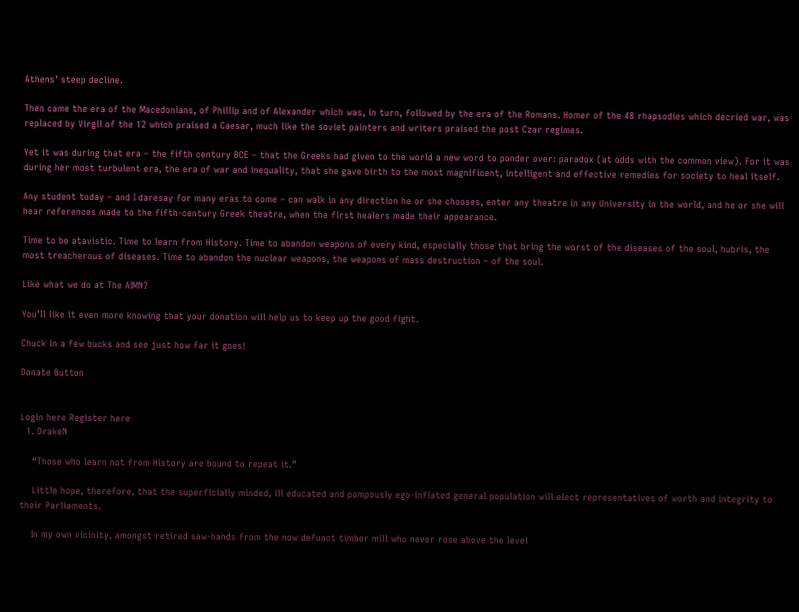Athens’ steep decline.

Then came the era of the Macedonians, of Phillip and of Alexander which was, in turn, followed by the era of the Romans. Homer of the 48 rhapsodies which decried war, was replaced by Virgil of the 12 which praised a Caesar, much like the soviet painters and writers praised the post Czar regimes.

Yet it was during that era – the fifth century BCE – that the Greeks had given to the world a new word to ponder over: paradox (at odds with the common view). For it was during her most turbulent era, the era of war and inequality, that she gave birth to the most magnificent, intelligent and effective remedies for society to heal itself.

Any student today – and I daresay for many eras to come – can walk in any direction he or she chooses, enter any theatre in any University in the world, and he or she will hear references made to the fifth-century Greek theatre, when the first healers made their appearance.

Time to be atavistic. Time to learn from History. Time to abandon weapons of every kind, especially those that bring the worst of the diseases of the soul, hubris, the most treacherous of diseases. Time to abandon the nuclear weapons, the weapons of mass destruction – of the soul.

Like what we do at The AIMN?

You’ll like it even more knowing that your donation will help us to keep up the good fight.

Chuck in a few bucks and see just how far it goes!

Donate Button


Login here Register here
  1. DrakeN

    “Those who learn not from History are bound to repeat it.”

    Little hope, therefore, that the superficially minded, ill educated and pompously ego-inflated general population will elect representatives of worth and integrity to their Parliaments.

    In my own vicinity, amongst retired saw-hands from the now defunct timber mill who never rose above the level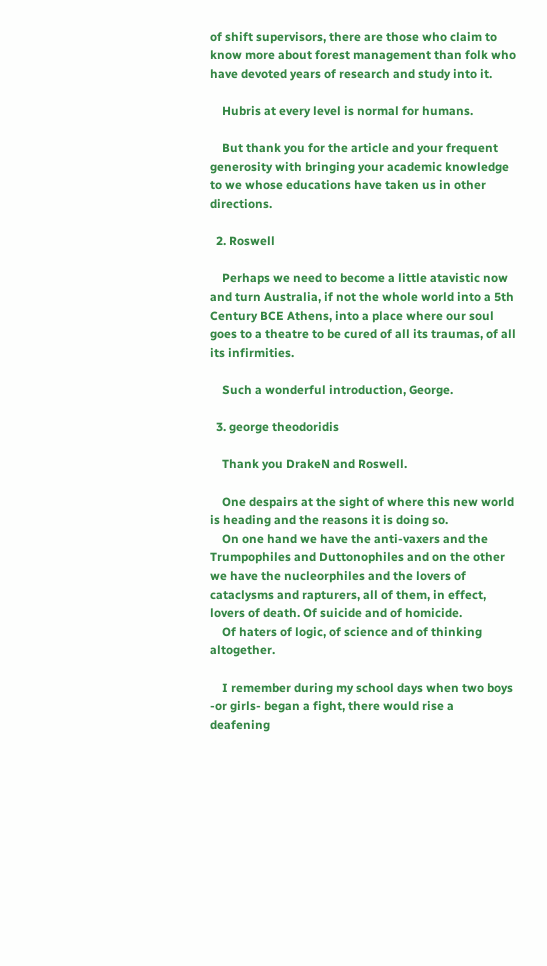of shift supervisors, there are those who claim to know more about forest management than folk who have devoted years of research and study into it.

    Hubris at every level is normal for humans.

    But thank you for the article and your frequent generosity with bringing your academic knowledge to we whose educations have taken us in other directions.

  2. Roswell

    Perhaps we need to become a little atavistic now and turn Australia, if not the whole world into a 5th Century BCE Athens, into a place where our soul goes to a theatre to be cured of all its traumas, of all its infirmities.

    Such a wonderful introduction, George.

  3. george theodoridis

    Thank you DrakeN and Roswell.

    One despairs at the sight of where this new world is heading and the reasons it is doing so.
    On one hand we have the anti-vaxers and the Trumpophiles and Duttonophiles and on the other we have the nucleorphiles and the lovers of cataclysms and rapturers, all of them, in effect, lovers of death. Of suicide and of homicide.
    Of haters of logic, of science and of thinking altogether.

    I remember during my school days when two boys -or girls- began a fight, there would rise a deafening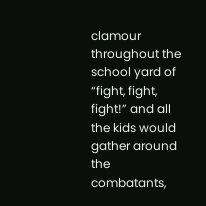clamour throughout the school yard of “fight, fight, fight!” and all the kids would gather around the combatants,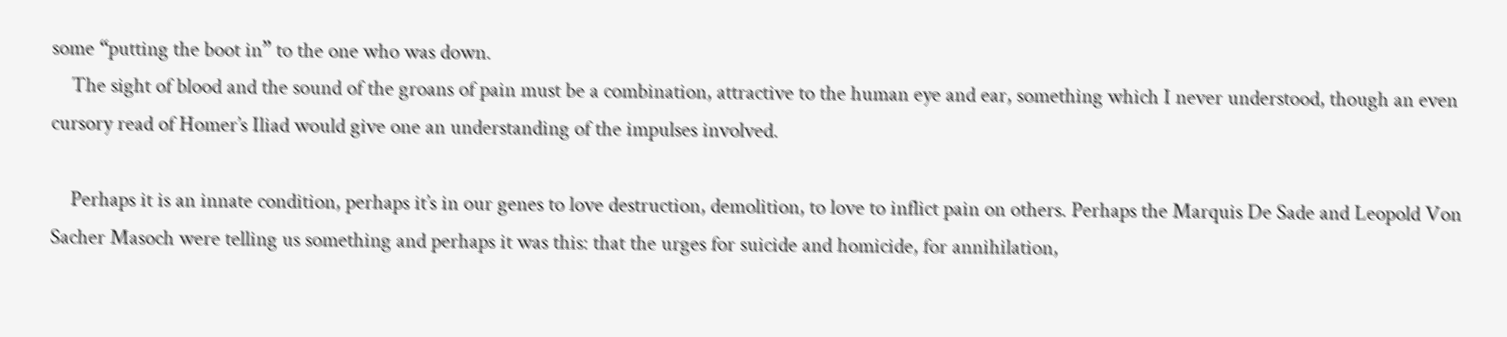some “putting the boot in” to the one who was down.
    The sight of blood and the sound of the groans of pain must be a combination, attractive to the human eye and ear, something which I never understood, though an even cursory read of Homer’s Iliad would give one an understanding of the impulses involved.

    Perhaps it is an innate condition, perhaps it’s in our genes to love destruction, demolition, to love to inflict pain on others. Perhaps the Marquis De Sade and Leopold Von Sacher Masoch were telling us something and perhaps it was this: that the urges for suicide and homicide, for annihilation,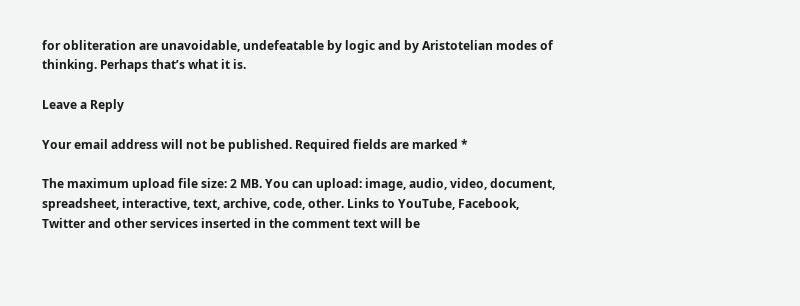for obliteration are unavoidable, undefeatable by logic and by Aristotelian modes of thinking. Perhaps that’s what it is.

Leave a Reply

Your email address will not be published. Required fields are marked *

The maximum upload file size: 2 MB. You can upload: image, audio, video, document, spreadsheet, interactive, text, archive, code, other. Links to YouTube, Facebook, Twitter and other services inserted in the comment text will be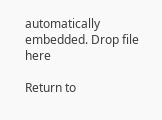automatically embedded. Drop file here

Return to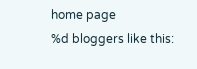home page
%d bloggers like this: